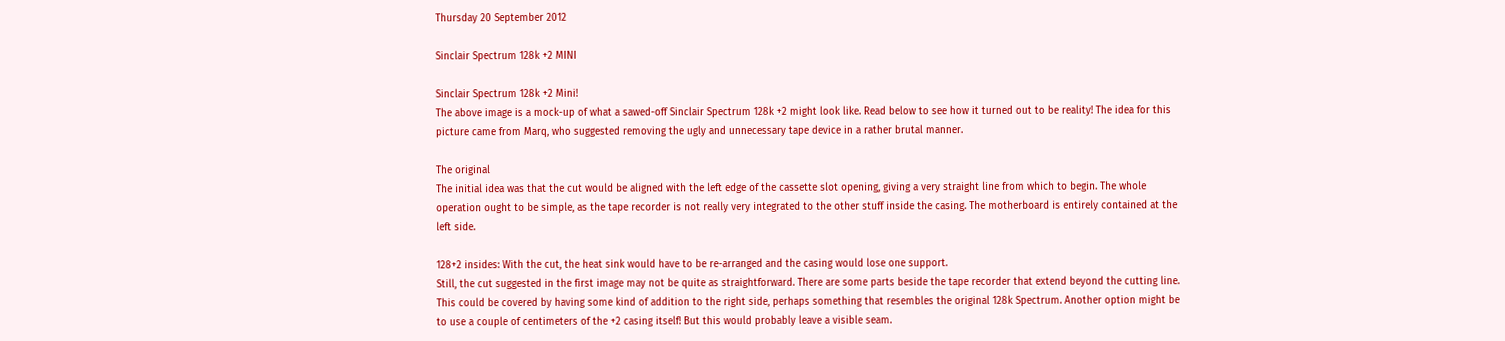Thursday 20 September 2012

Sinclair Spectrum 128k +2 MINI

Sinclair Spectrum 128k +2 Mini!
The above image is a mock-up of what a sawed-off Sinclair Spectrum 128k +2 might look like. Read below to see how it turned out to be reality! The idea for this picture came from Marq, who suggested removing the ugly and unnecessary tape device in a rather brutal manner.

The original
The initial idea was that the cut would be aligned with the left edge of the cassette slot opening, giving a very straight line from which to begin. The whole operation ought to be simple, as the tape recorder is not really very integrated to the other stuff inside the casing. The motherboard is entirely contained at the left side.

128+2 insides: With the cut, the heat sink would have to be re-arranged and the casing would lose one support.
Still, the cut suggested in the first image may not be quite as straightforward. There are some parts beside the tape recorder that extend beyond the cutting line. This could be covered by having some kind of addition to the right side, perhaps something that resembles the original 128k Spectrum. Another option might be to use a couple of centimeters of the +2 casing itself! But this would probably leave a visible seam.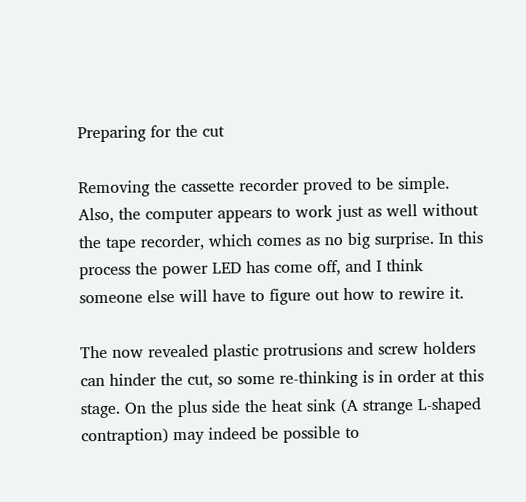Preparing for the cut

Removing the cassette recorder proved to be simple. Also, the computer appears to work just as well without the tape recorder, which comes as no big surprise. In this process the power LED has come off, and I think someone else will have to figure out how to rewire it.

The now revealed plastic protrusions and screw holders can hinder the cut, so some re-thinking is in order at this stage. On the plus side the heat sink (A strange L-shaped contraption) may indeed be possible to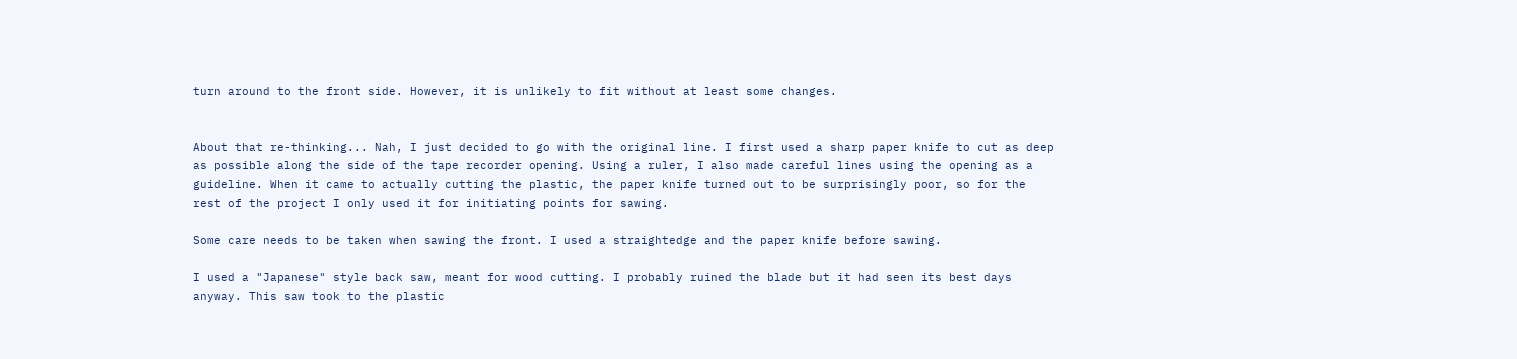turn around to the front side. However, it is unlikely to fit without at least some changes.


About that re-thinking... Nah, I just decided to go with the original line. I first used a sharp paper knife to cut as deep as possible along the side of the tape recorder opening. Using a ruler, I also made careful lines using the opening as a guideline. When it came to actually cutting the plastic, the paper knife turned out to be surprisingly poor, so for the rest of the project I only used it for initiating points for sawing.

Some care needs to be taken when sawing the front. I used a straightedge and the paper knife before sawing.

I used a "Japanese" style back saw, meant for wood cutting. I probably ruined the blade but it had seen its best days anyway. This saw took to the plastic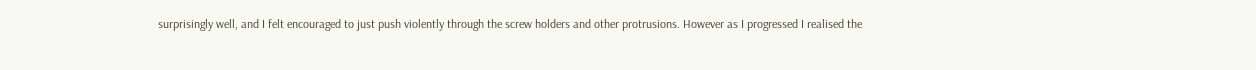surprisingly well, and I felt encouraged to just push violently through the screw holders and other protrusions. However as I progressed I realised the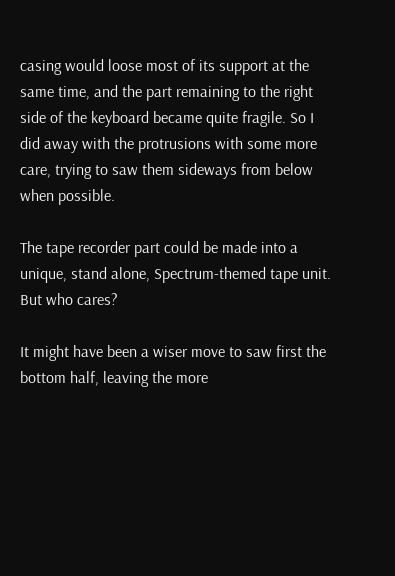casing would loose most of its support at the same time, and the part remaining to the right side of the keyboard became quite fragile. So I did away with the protrusions with some more care, trying to saw them sideways from below when possible.

The tape recorder part could be made into a unique, stand alone, Spectrum-themed tape unit. But who cares?

It might have been a wiser move to saw first the bottom half, leaving the more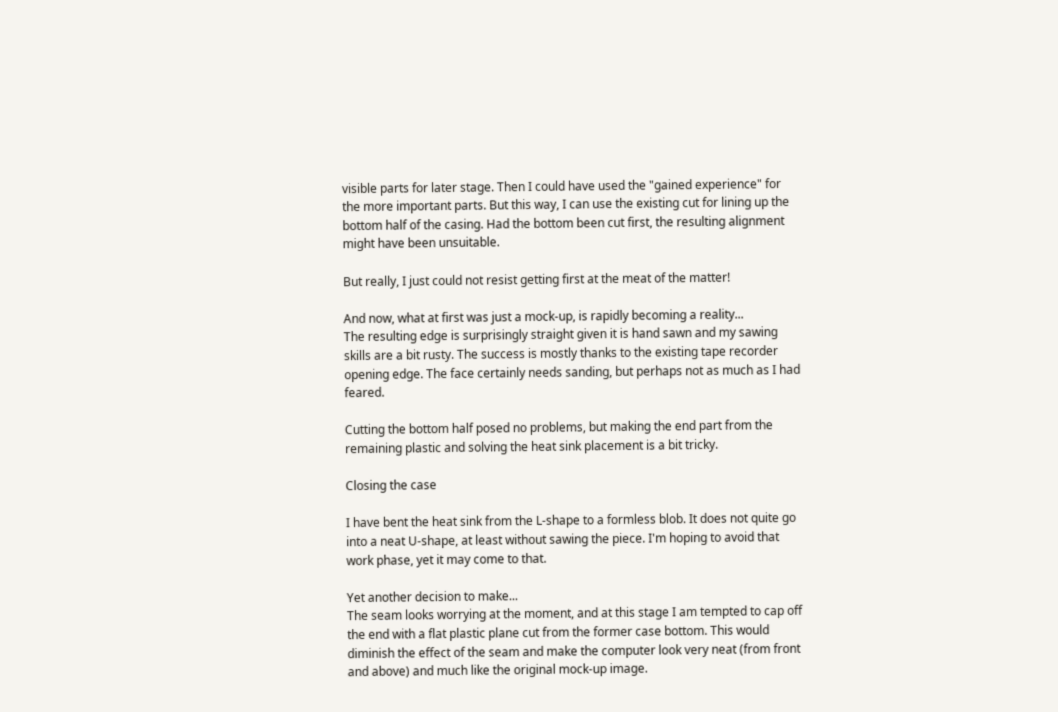visible parts for later stage. Then I could have used the "gained experience" for the more important parts. But this way, I can use the existing cut for lining up the bottom half of the casing. Had the bottom been cut first, the resulting alignment might have been unsuitable.

But really, I just could not resist getting first at the meat of the matter!

And now, what at first was just a mock-up, is rapidly becoming a reality...
The resulting edge is surprisingly straight given it is hand sawn and my sawing skills are a bit rusty. The success is mostly thanks to the existing tape recorder opening edge. The face certainly needs sanding, but perhaps not as much as I had feared.

Cutting the bottom half posed no problems, but making the end part from the remaining plastic and solving the heat sink placement is a bit tricky.

Closing the case

I have bent the heat sink from the L-shape to a formless blob. It does not quite go into a neat U-shape, at least without sawing the piece. I'm hoping to avoid that work phase, yet it may come to that.

Yet another decision to make...
The seam looks worrying at the moment, and at this stage I am tempted to cap off the end with a flat plastic plane cut from the former case bottom. This would diminish the effect of the seam and make the computer look very neat (from front and above) and much like the original mock-up image.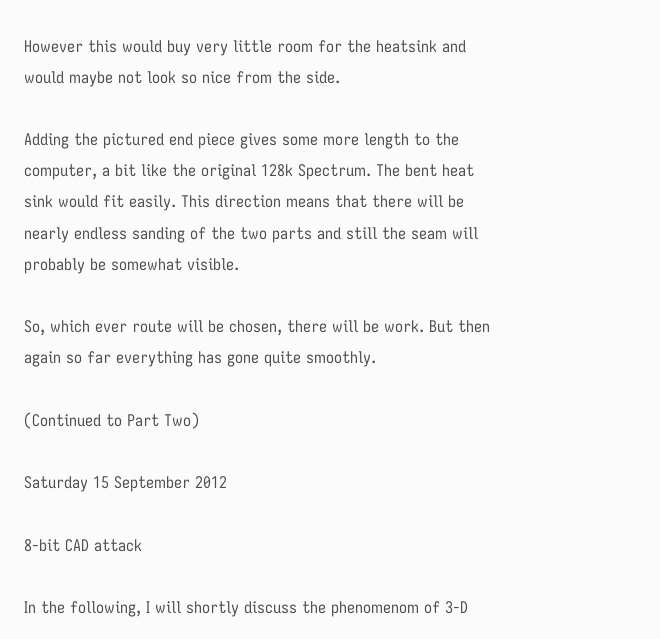However this would buy very little room for the heatsink and would maybe not look so nice from the side.

Adding the pictured end piece gives some more length to the computer, a bit like the original 128k Spectrum. The bent heat sink would fit easily. This direction means that there will be nearly endless sanding of the two parts and still the seam will probably be somewhat visible.

So, which ever route will be chosen, there will be work. But then again so far everything has gone quite smoothly.

(Continued to Part Two)

Saturday 15 September 2012

8-bit CAD attack

In the following, I will shortly discuss the phenomenom of 3-D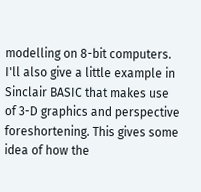modelling on 8-bit computers. I'll also give a little example in Sinclair BASIC that makes use of 3-D graphics and perspective foreshortening. This gives some idea of how the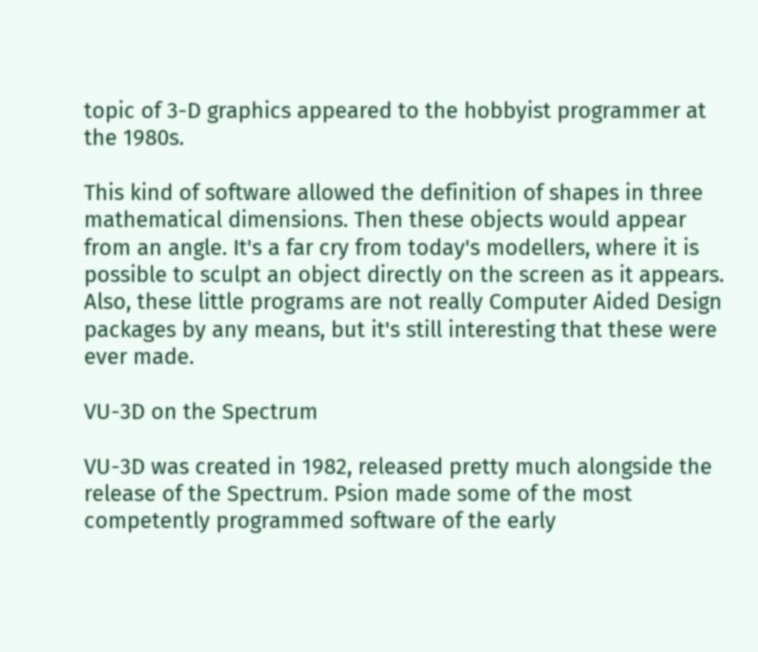topic of 3-D graphics appeared to the hobbyist programmer at the 1980s.

This kind of software allowed the definition of shapes in three mathematical dimensions. Then these objects would appear from an angle. It's a far cry from today's modellers, where it is possible to sculpt an object directly on the screen as it appears. Also, these little programs are not really Computer Aided Design packages by any means, but it's still interesting that these were ever made.

VU-3D on the Spectrum

VU-3D was created in 1982, released pretty much alongside the release of the Spectrum. Psion made some of the most competently programmed software of the early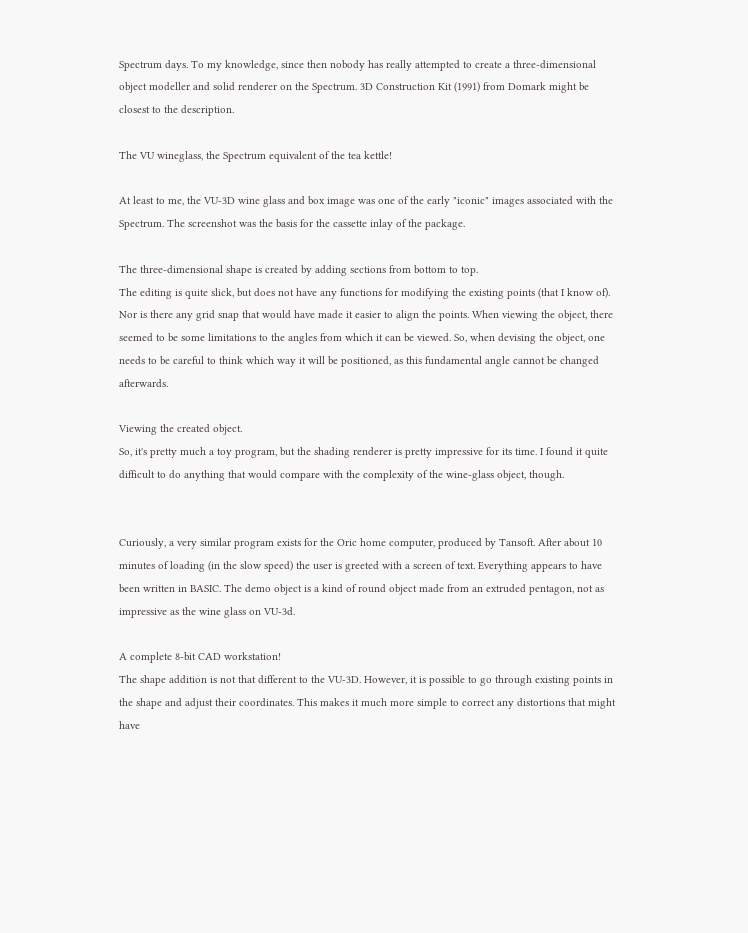Spectrum days. To my knowledge, since then nobody has really attempted to create a three-dimensional object modeller and solid renderer on the Spectrum. 3D Construction Kit (1991) from Domark might be closest to the description.

The VU wineglass, the Spectrum equivalent of the tea kettle!

At least to me, the VU-3D wine glass and box image was one of the early "iconic" images associated with the Spectrum. The screenshot was the basis for the cassette inlay of the package.

The three-dimensional shape is created by adding sections from bottom to top.
The editing is quite slick, but does not have any functions for modifying the existing points (that I know of). Nor is there any grid snap that would have made it easier to align the points. When viewing the object, there seemed to be some limitations to the angles from which it can be viewed. So, when devising the object, one needs to be careful to think which way it will be positioned, as this fundamental angle cannot be changed afterwards.

Viewing the created object.
So, it's pretty much a toy program, but the shading renderer is pretty impressive for its time. I found it quite difficult to do anything that would compare with the complexity of the wine-glass object, though.


Curiously, a very similar program exists for the Oric home computer, produced by Tansoft. After about 10 minutes of loading (in the slow speed) the user is greeted with a screen of text. Everything appears to have been written in BASIC. The demo object is a kind of round object made from an extruded pentagon, not as impressive as the wine glass on VU-3d.

A complete 8-bit CAD workstation!
The shape addition is not that different to the VU-3D. However, it is possible to go through existing points in the shape and adjust their coordinates. This makes it much more simple to correct any distortions that might have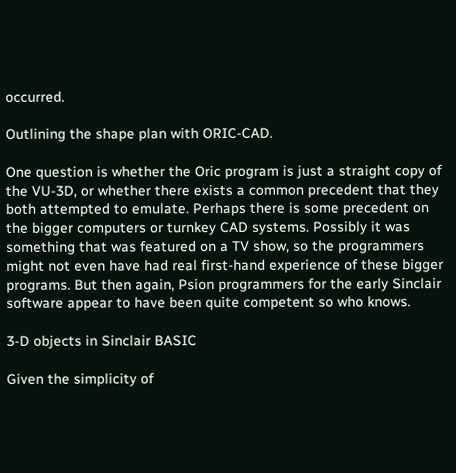occurred.

Outlining the shape plan with ORIC-CAD.

One question is whether the Oric program is just a straight copy of the VU-3D, or whether there exists a common precedent that they both attempted to emulate. Perhaps there is some precedent on the bigger computers or turnkey CAD systems. Possibly it was something that was featured on a TV show, so the programmers might not even have had real first-hand experience of these bigger programs. But then again, Psion programmers for the early Sinclair software appear to have been quite competent so who knows.

3-D objects in Sinclair BASIC

Given the simplicity of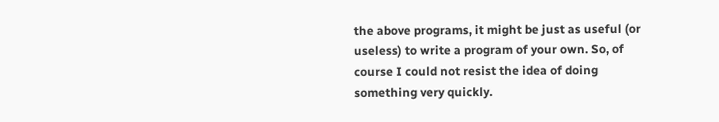the above programs, it might be just as useful (or useless) to write a program of your own. So, of course I could not resist the idea of doing something very quickly.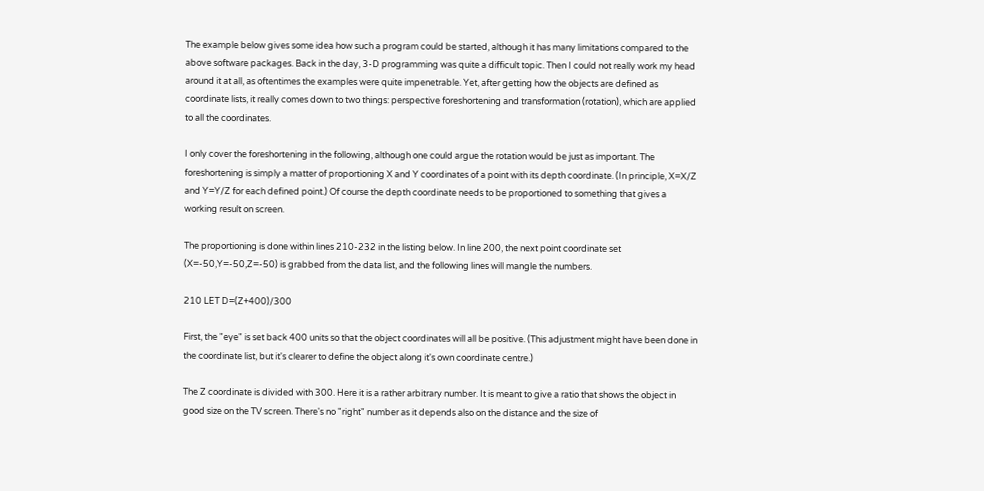The example below gives some idea how such a program could be started, although it has many limitations compared to the above software packages. Back in the day, 3-D programming was quite a difficult topic. Then I could not really work my head around it at all, as oftentimes the examples were quite impenetrable. Yet, after getting how the objects are defined as coordinate lists, it really comes down to two things: perspective foreshortening and transformation (rotation), which are applied to all the coordinates.

I only cover the foreshortening in the following, although one could argue the rotation would be just as important. The foreshortening is simply a matter of proportioning X and Y coordinates of a point with its depth coordinate. (In principle, X=X/Z and Y=Y/Z for each defined point.) Of course the depth coordinate needs to be proportioned to something that gives a working result on screen.

The proportioning is done within lines 210-232 in the listing below. In line 200, the next point coordinate set (X=-50,Y=-50,Z=-50) is grabbed from the data list, and the following lines will mangle the numbers.

210 LET D=(Z+400)/300

First, the "eye" is set back 400 units so that the object coordinates will all be positive. (This adjustment might have been done in the coordinate list, but it's clearer to define the object along it's own coordinate centre.)

The Z coordinate is divided with 300. Here it is a rather arbitrary number. It is meant to give a ratio that shows the object in good size on the TV screen. There's no "right" number as it depends also on the distance and the size of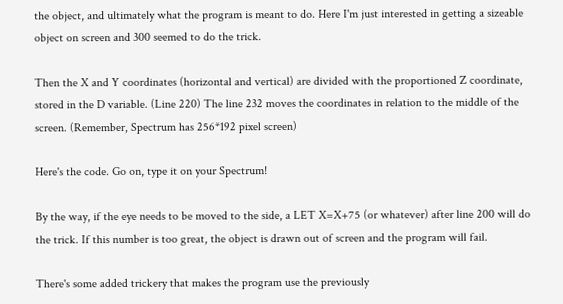the object, and ultimately what the program is meant to do. Here I'm just interested in getting a sizeable object on screen and 300 seemed to do the trick.

Then the X and Y coordinates (horizontal and vertical) are divided with the proportioned Z coordinate, stored in the D variable. (Line 220) The line 232 moves the coordinates in relation to the middle of the screen. (Remember, Spectrum has 256*192 pixel screen)

Here's the code. Go on, type it on your Spectrum!

By the way, if the eye needs to be moved to the side, a LET X=X+75 (or whatever) after line 200 will do the trick. If this number is too great, the object is drawn out of screen and the program will fail.

There's some added trickery that makes the program use the previously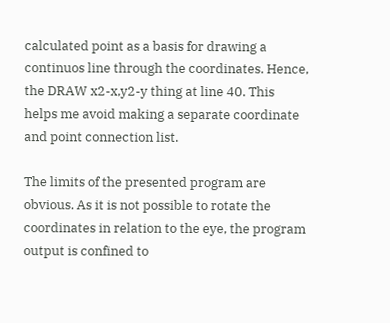calculated point as a basis for drawing a continuos line through the coordinates. Hence, the DRAW x2-x,y2-y thing at line 40. This helps me avoid making a separate coordinate and point connection list.

The limits of the presented program are obvious. As it is not possible to rotate the coordinates in relation to the eye, the program output is confined to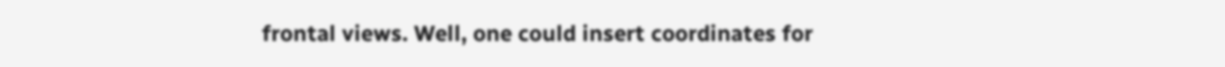frontal views. Well, one could insert coordinates for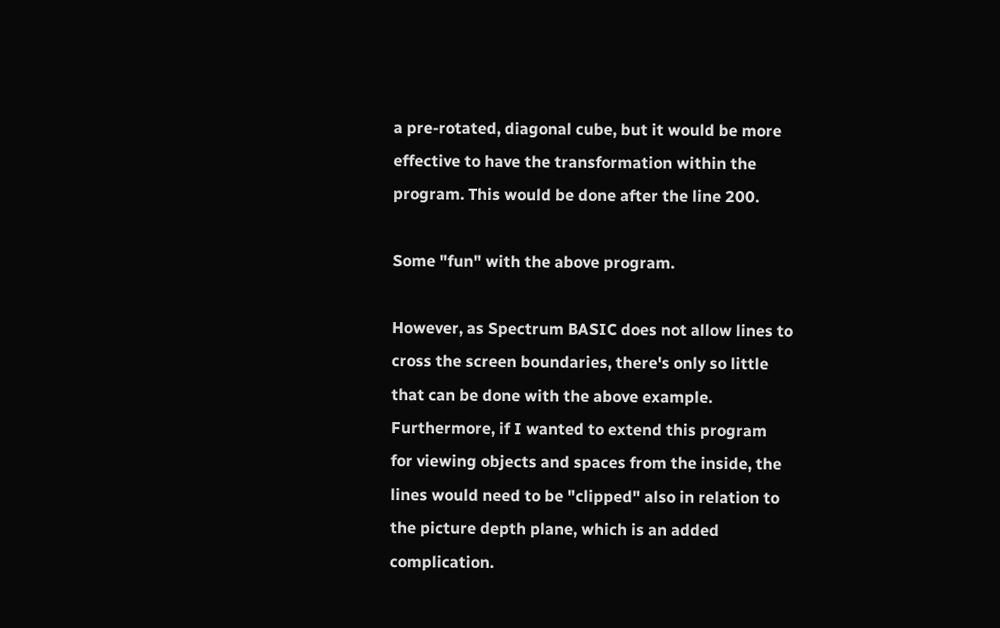a pre-rotated, diagonal cube, but it would be more effective to have the transformation within the program. This would be done after the line 200.

Some "fun" with the above program.

However, as Spectrum BASIC does not allow lines to cross the screen boundaries, there's only so little that can be done with the above example. Furthermore, if I wanted to extend this program for viewing objects and spaces from the inside, the lines would need to be "clipped" also in relation to the picture depth plane, which is an added complication.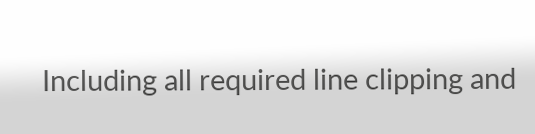Including all required line clipping and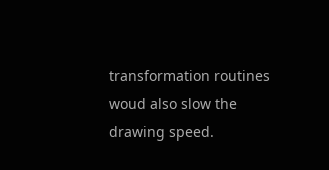transformation routines woud also slow the drawing speed.